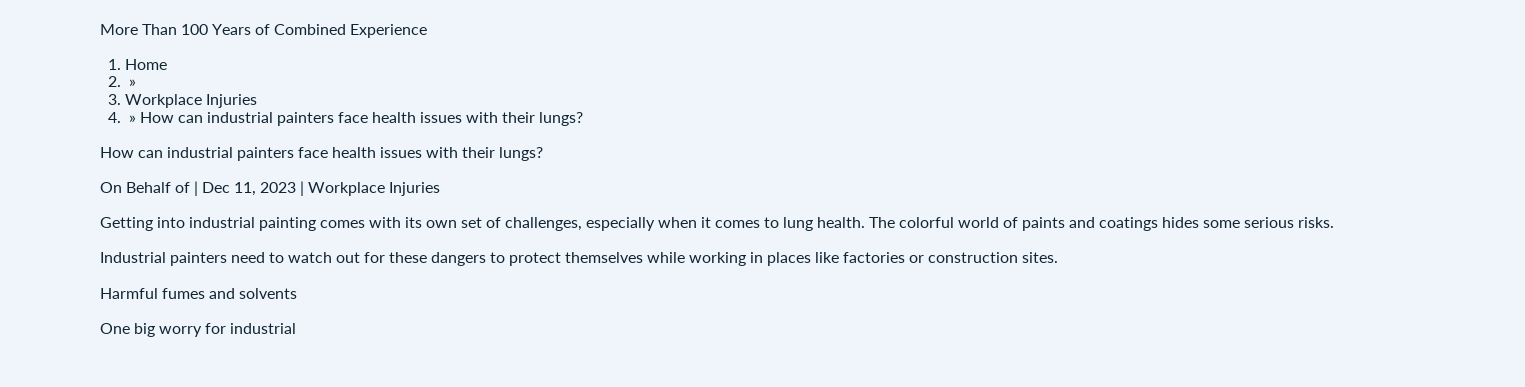More Than 100 Years of Combined Experience

  1. Home
  2.  »
  3. Workplace Injuries
  4.  » How can industrial painters face health issues with their lungs?

How can industrial painters face health issues with their lungs?

On Behalf of | Dec 11, 2023 | Workplace Injuries

Getting into industrial painting comes with its own set of challenges, especially when it comes to lung health. The colorful world of paints and coatings hides some serious risks.

Industrial painters need to watch out for these dangers to protect themselves while working in places like factories or construction sites.

Harmful fumes and solvents

One big worry for industrial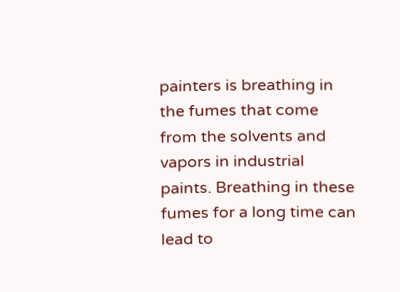painters is breathing in the fumes that come from the solvents and vapors in industrial paints. Breathing in these fumes for a long time can lead to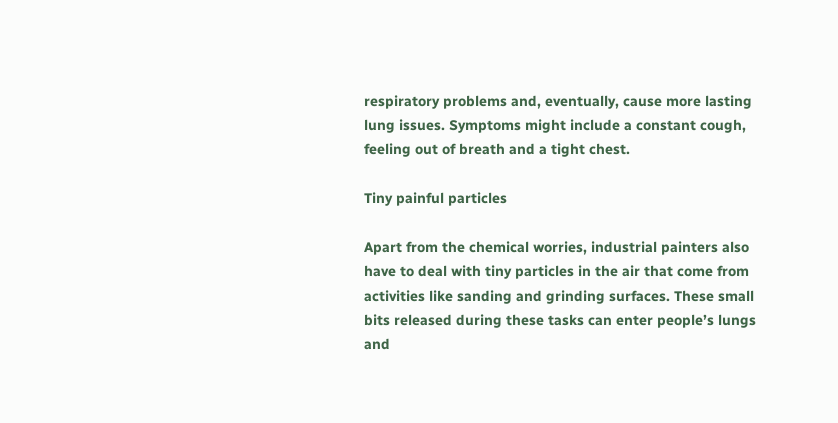respiratory problems and, eventually, cause more lasting lung issues. Symptoms might include a constant cough, feeling out of breath and a tight chest.

Tiny painful particles

Apart from the chemical worries, industrial painters also have to deal with tiny particles in the air that come from activities like sanding and grinding surfaces. These small bits released during these tasks can enter people’s lungs and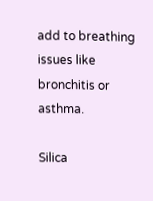add to breathing issues like bronchitis or asthma.

Silica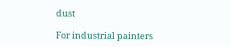dust

For industrial painters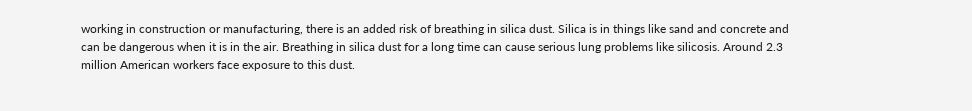working in construction or manufacturing, there is an added risk of breathing in silica dust. Silica is in things like sand and concrete and can be dangerous when it is in the air. Breathing in silica dust for a long time can cause serious lung problems like silicosis. Around 2.3 million American workers face exposure to this dust.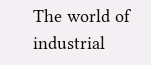The world of industrial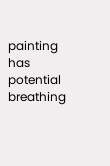painting has potential breathing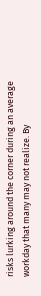risks lurking around the corner during an average workday that many may not realize. By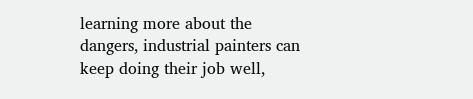learning more about the dangers, industrial painters can keep doing their job well,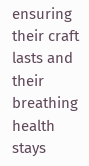ensuring their craft lasts and their breathing health stays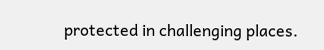protected in challenging places.